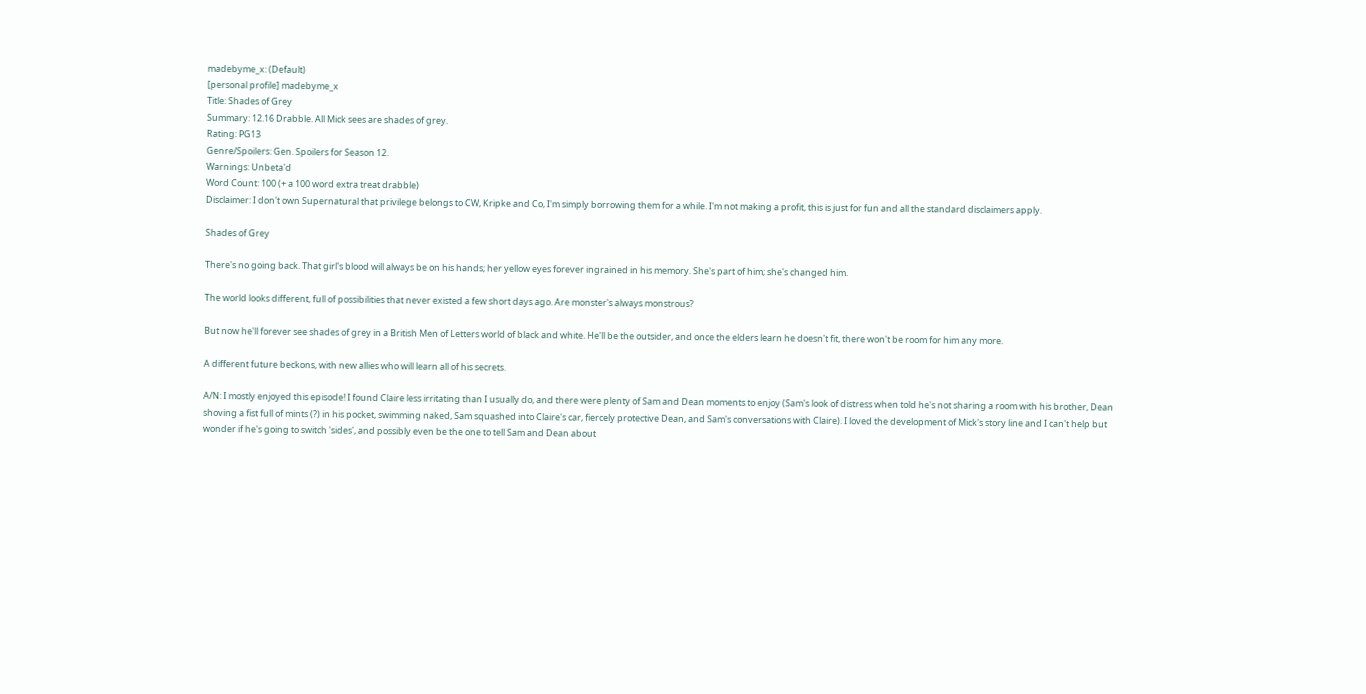madebyme_x: (Default)
[personal profile] madebyme_x
Title: Shades of Grey
Summary: 12.16 Drabble. All Mick sees are shades of grey.
Rating: PG13
Genre/Spoilers: Gen. Spoilers for Season 12.
Warnings: Unbeta'd
Word Count: 100 (+ a 100 word extra treat drabble)
Disclaimer: I don't own Supernatural that privilege belongs to CW, Kripke and Co, I'm simply borrowing them for a while. I'm not making a profit, this is just for fun and all the standard disclaimers apply.

Shades of Grey

There's no going back. That girl's blood will always be on his hands; her yellow eyes forever ingrained in his memory. She's part of him; she's changed him.

The world looks different, full of possibilities that never existed a few short days ago. Are monster's always monstrous?

But now he'll forever see shades of grey in a British Men of Letters world of black and white. He'll be the outsider, and once the elders learn he doesn't fit, there won't be room for him any more.

A different future beckons, with new allies who will learn all of his secrets.

A/N: I mostly enjoyed this episode! I found Claire less irritating than I usually do, and there were plenty of Sam and Dean moments to enjoy (Sam's look of distress when told he's not sharing a room with his brother, Dean shoving a fist full of mints (?) in his pocket, swimming naked, Sam squashed into Claire's car, fiercely protective Dean, and Sam's conversations with Claire). I loved the development of Mick's story line and I can't help but wonder if he's going to switch 'sides', and possibly even be the one to tell Sam and Dean about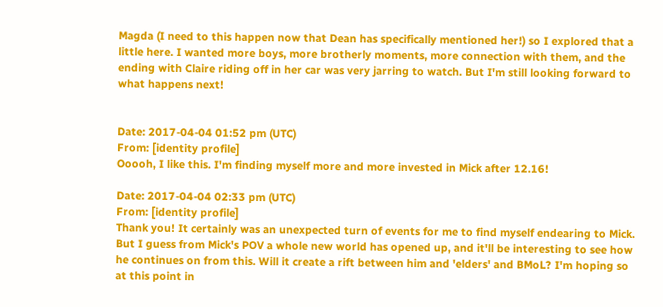Magda (I need to this happen now that Dean has specifically mentioned her!) so I explored that a little here. I wanted more boys, more brotherly moments, more connection with them, and the ending with Claire riding off in her car was very jarring to watch. But I'm still looking forward to what happens next!


Date: 2017-04-04 01:52 pm (UTC)
From: [identity profile]
Ooooh, I like this. I'm finding myself more and more invested in Mick after 12.16!

Date: 2017-04-04 02:33 pm (UTC)
From: [identity profile]
Thank you! It certainly was an unexpected turn of events for me to find myself endearing to Mick. But I guess from Mick's POV a whole new world has opened up, and it'll be interesting to see how he continues on from this. Will it create a rift between him and 'elders' and BMoL? I'm hoping so at this point in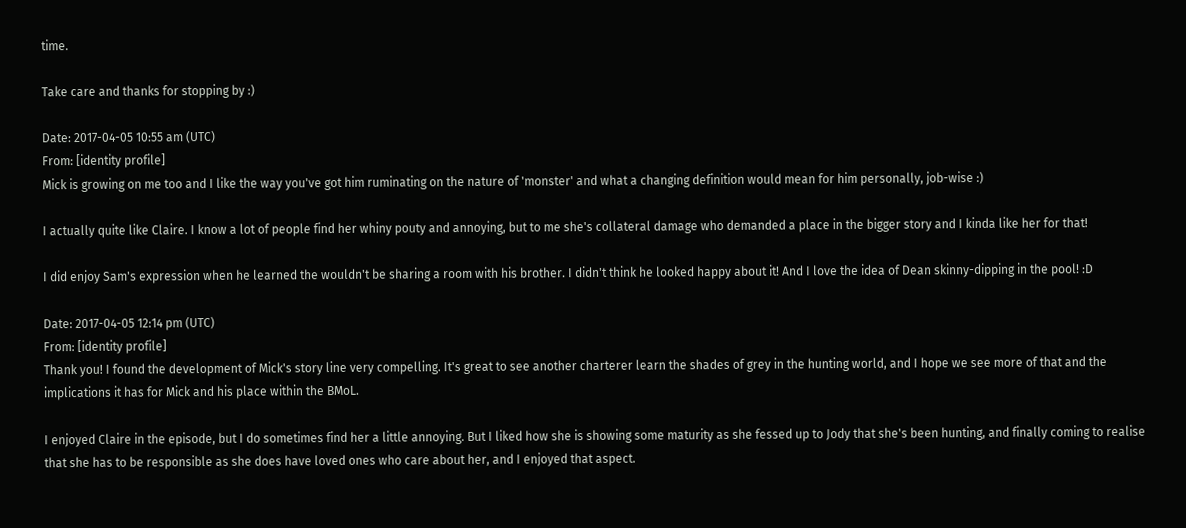time.

Take care and thanks for stopping by :)

Date: 2017-04-05 10:55 am (UTC)
From: [identity profile]
Mick is growing on me too and I like the way you've got him ruminating on the nature of 'monster' and what a changing definition would mean for him personally, job-wise :)

I actually quite like Claire. I know a lot of people find her whiny pouty and annoying, but to me she's collateral damage who demanded a place in the bigger story and I kinda like her for that!

I did enjoy Sam's expression when he learned the wouldn't be sharing a room with his brother. I didn't think he looked happy about it! And I love the idea of Dean skinny-dipping in the pool! :D

Date: 2017-04-05 12:14 pm (UTC)
From: [identity profile]
Thank you! I found the development of Mick's story line very compelling. It's great to see another charterer learn the shades of grey in the hunting world, and I hope we see more of that and the implications it has for Mick and his place within the BMoL.

I enjoyed Claire in the episode, but I do sometimes find her a little annoying. But I liked how she is showing some maturity as she fessed up to Jody that she's been hunting, and finally coming to realise that she has to be responsible as she does have loved ones who care about her, and I enjoyed that aspect.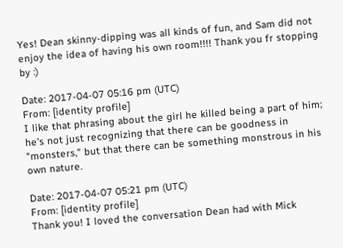Yes! Dean skinny-dipping was all kinds of fun, and Sam did not enjoy the idea of having his own room!!!! Thank you fr stopping by :)

Date: 2017-04-07 05:16 pm (UTC)
From: [identity profile]
I like that phrasing about the girl he killed being a part of him; he's not just recognizing that there can be goodness in "monsters," but that there can be something monstrous in his own nature.

Date: 2017-04-07 05:21 pm (UTC)
From: [identity profile]
Thank you! I loved the conversation Dean had with Mick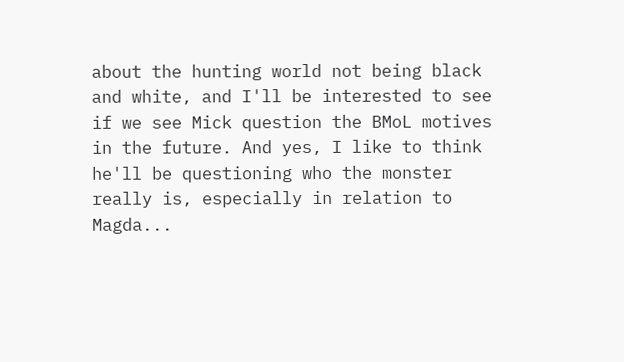about the hunting world not being black and white, and I'll be interested to see if we see Mick question the BMoL motives in the future. And yes, I like to think he'll be questioning who the monster really is, especially in relation to Magda...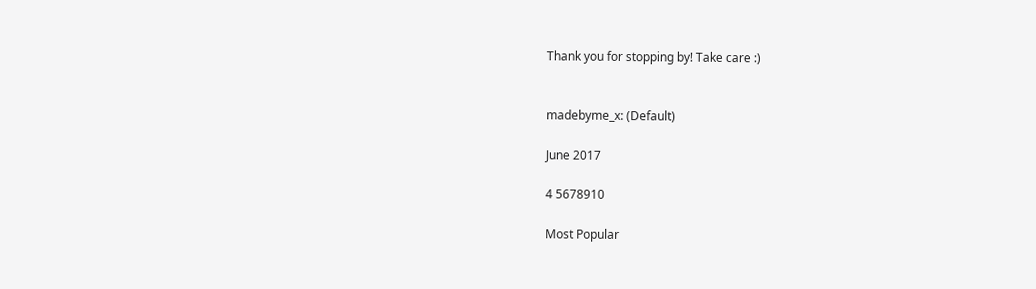Thank you for stopping by! Take care :)


madebyme_x: (Default)

June 2017

4 5678910

Most Popular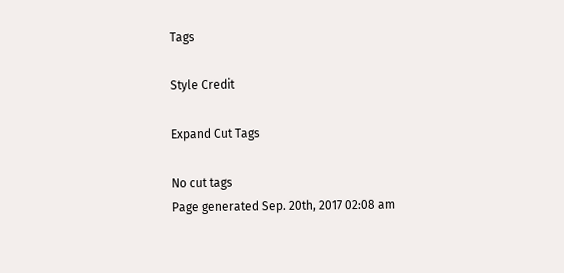Tags

Style Credit

Expand Cut Tags

No cut tags
Page generated Sep. 20th, 2017 02:08 am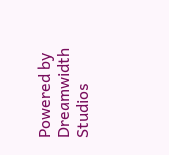Powered by Dreamwidth Studios